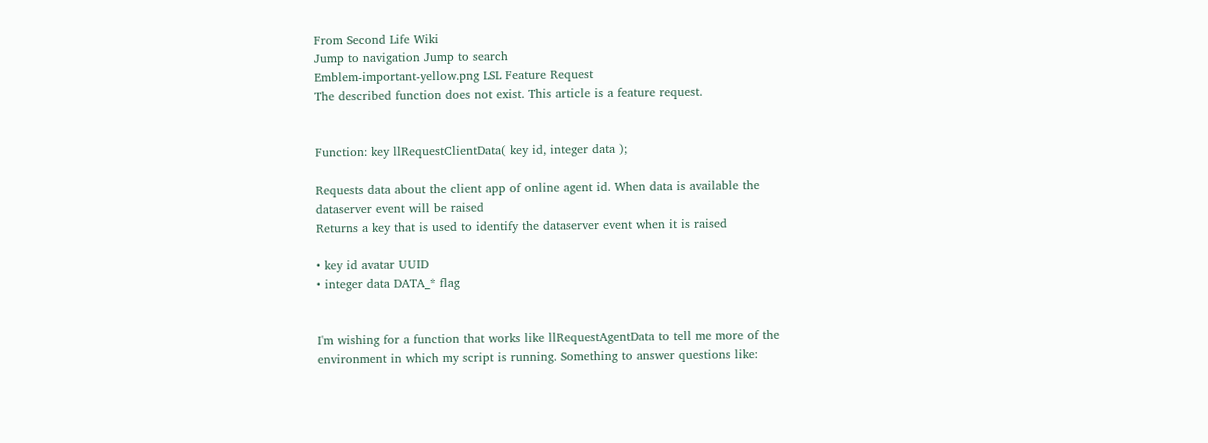From Second Life Wiki
Jump to navigation Jump to search
Emblem-important-yellow.png LSL Feature Request
The described function does not exist. This article is a feature request.


Function: key llRequestClientData( key id, integer data );

Requests data about the client app of online agent id. When data is available the dataserver event will be raised
Returns a key that is used to identify the dataserver event when it is raised

• key id avatar UUID
• integer data DATA_* flag


I'm wishing for a function that works like llRequestAgentData to tell me more of the environment in which my script is running. Something to answer questions like: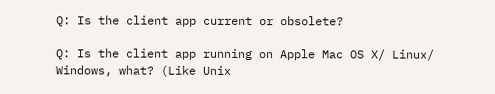Q: Is the client app current or obsolete?

Q: Is the client app running on Apple Mac OS X/ Linux/ Windows, what? (Like Unix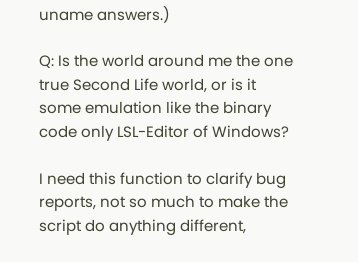uname answers.)

Q: Is the world around me the one true Second Life world, or is it some emulation like the binary code only LSL-Editor of Windows?

I need this function to clarify bug reports, not so much to make the script do anything different,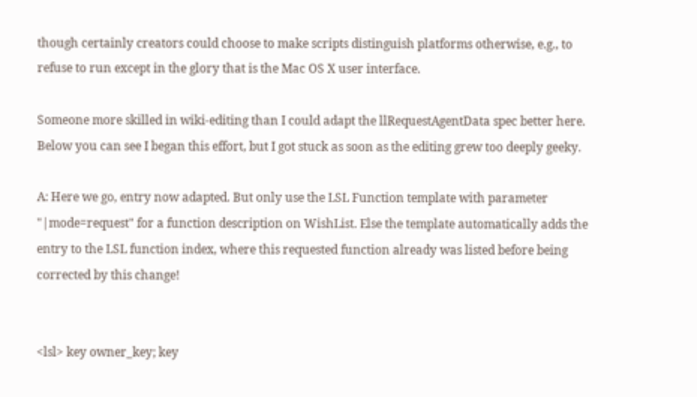though certainly creators could choose to make scripts distinguish platforms otherwise, e.g., to refuse to run except in the glory that is the Mac OS X user interface.

Someone more skilled in wiki-editing than I could adapt the llRequestAgentData spec better here. Below you can see I began this effort, but I got stuck as soon as the editing grew too deeply geeky.

A: Here we go, entry now adapted. But only use the LSL Function template with parameter "|mode=request" for a function description on WishList. Else the template automatically adds the entry to the LSL function index, where this requested function already was listed before being corrected by this change!


<lsl> key owner_key; key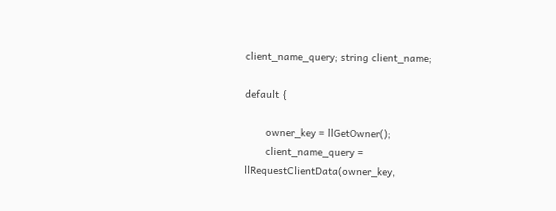client_name_query; string client_name;

default {

       owner_key = llGetOwner();
       client_name_query = llRequestClientData(owner_key,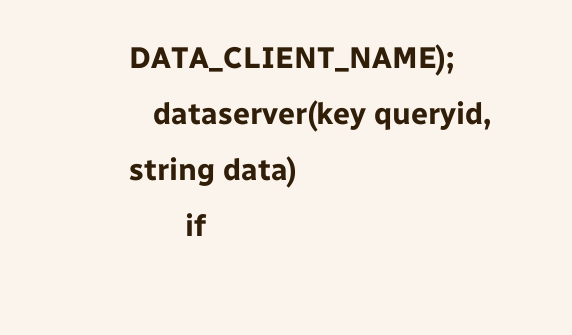DATA_CLIENT_NAME);
   dataserver(key queryid, string data)
       if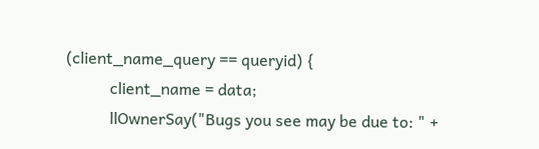(client_name_query == queryid) {
           client_name = data;
           llOwnerSay("Bugs you see may be due to: " +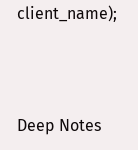client_name);



Deep Notes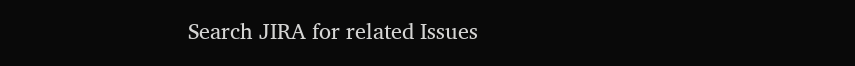Search JIRA for related Issues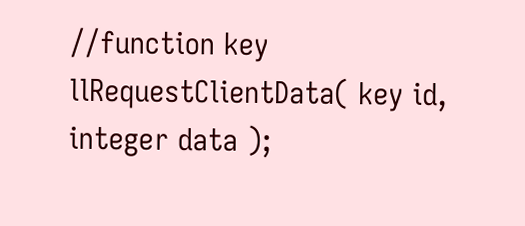//function key llRequestClientData( key id, integer data );